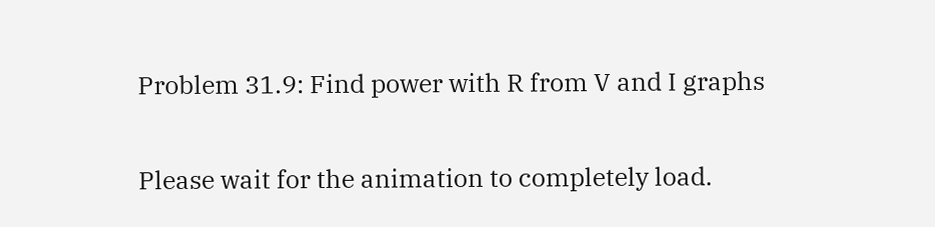Problem 31.9: Find power with R from V and I graphs

Please wait for the animation to completely load.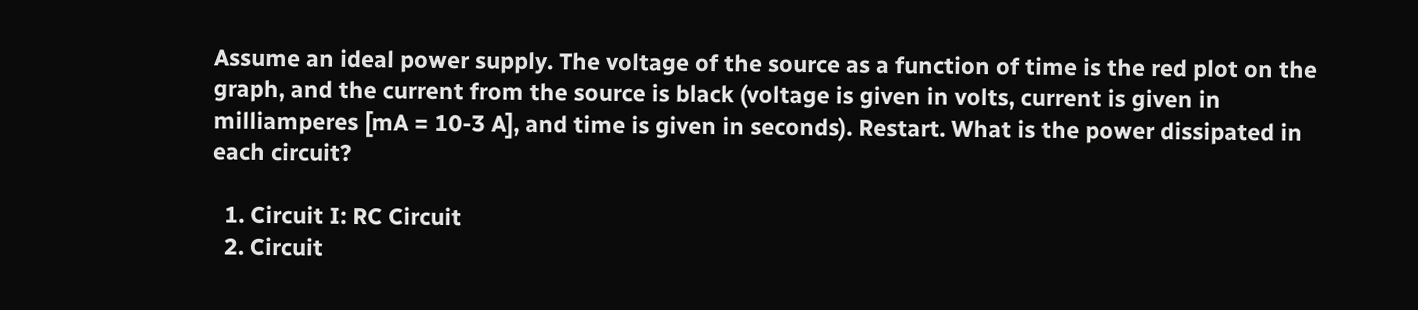Assume an ideal power supply. The voltage of the source as a function of time is the red plot on the graph, and the current from the source is black (voltage is given in volts, current is given in milliamperes [mA = 10-3 A], and time is given in seconds). Restart. What is the power dissipated in each circuit?

  1. Circuit I: RC Circuit
  2. Circuit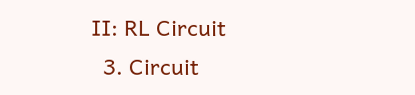II: RL Circuit
  3. Circuit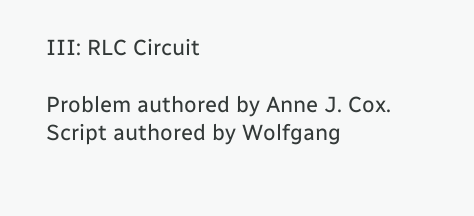III: RLC Circuit

Problem authored by Anne J. Cox.
Script authored by Wolfgang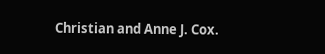Christian and Anne J. Cox.